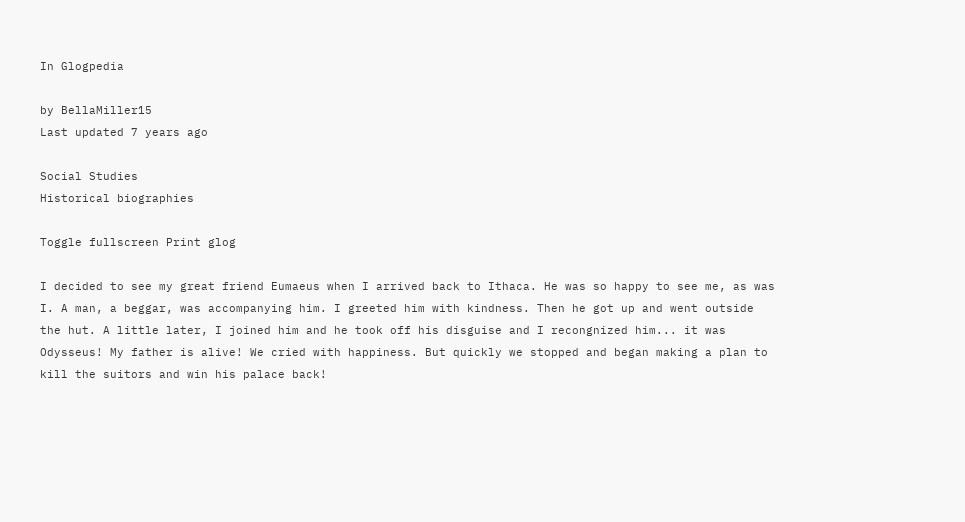In Glogpedia

by BellaMiller15
Last updated 7 years ago

Social Studies
Historical biographies

Toggle fullscreen Print glog

I decided to see my great friend Eumaeus when I arrived back to Ithaca. He was so happy to see me, as was I. A man, a beggar, was accompanying him. I greeted him with kindness. Then he got up and went outside the hut. A little later, I joined him and he took off his disguise and I recongnized him... it was Odysseus! My father is alive! We cried with happiness. But quickly we stopped and began making a plan to kill the suitors and win his palace back!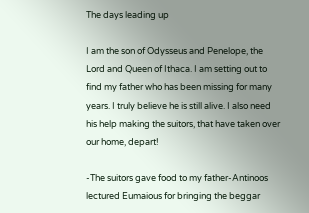The days leading up

I am the son of Odysseus and Penelope, the Lord and Queen of Ithaca. I am setting out to find my father who has been missing for many years. I truly believe he is still alive. I also need his help making the suitors, that have taken over our home, depart!

-The suitors gave food to my father-Antinoos lectured Eumaious for bringing the beggar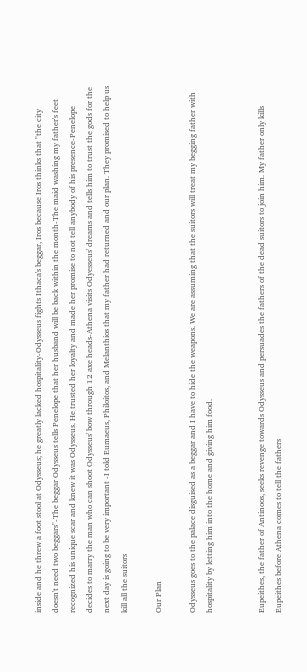inside and he threw a foot stool at Odysseus; he greatly lacked hospitality-Odysseus fights Ithaca's beggar, Iros because Iros thinks that "the city doesn't need two beggars"-The beggar Odysseus tells Penelope that her husband will be back within the month-The maid washing my father's feet recognized his unique scar and knew it was Odysseus. He trusted her loyalty and made her promise to not tell anybody of his presence-Penelope decides to marry the man who can shoot Odysseus' bow through 12 axe heads-Athena visits Odyesseus' dreams and tells him to trust the gods for the next day is going to be very important -I told Eumaeus, Philoitos, and Melanthios that my father had returned and our plan. They promised to help us kill all the suitors

Our Plan

Odysseus goes to the palace disguised as a beggar and I have to hide the weapons. We are assuming that the suitors will treat my begging father with hospitality by letting him into the home and giving him food.


Eupeithes, the father of Antinoos, seeks revenge towards Odysseus and persuades the fathers of the dead suitors to join him. My father only kills Eupeithes before Athena comes to tell the fathers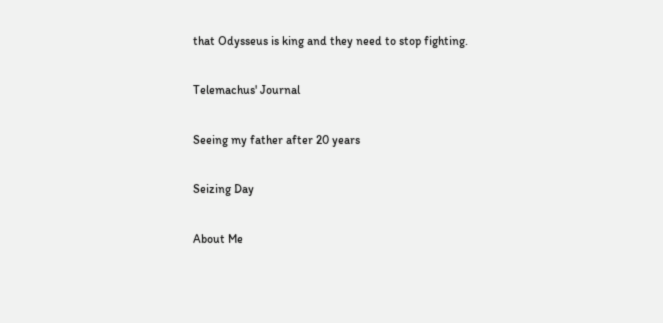that Odysseus is king and they need to stop fighting.

Telemachus' Journal

Seeing my father after 20 years

Seizing Day

About Me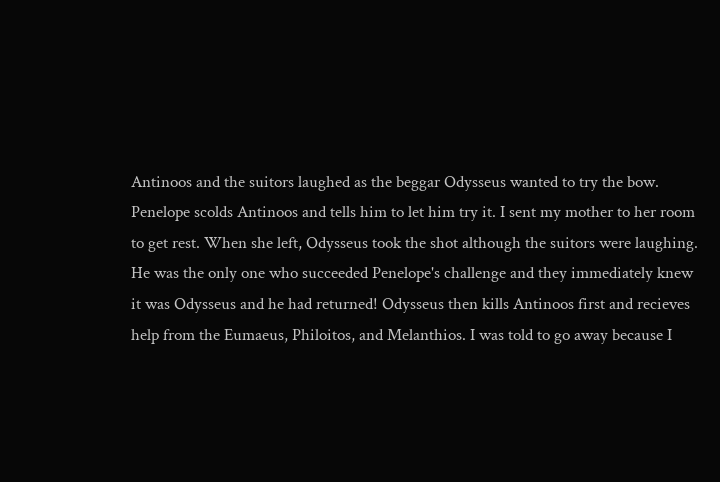Antinoos and the suitors laughed as the beggar Odysseus wanted to try the bow. Penelope scolds Antinoos and tells him to let him try it. I sent my mother to her room to get rest. When she left, Odysseus took the shot although the suitors were laughing. He was the only one who succeeded Penelope's challenge and they immediately knew it was Odysseus and he had returned! Odysseus then kills Antinoos first and recieves help from the Eumaeus, Philoitos, and Melanthios. I was told to go away because I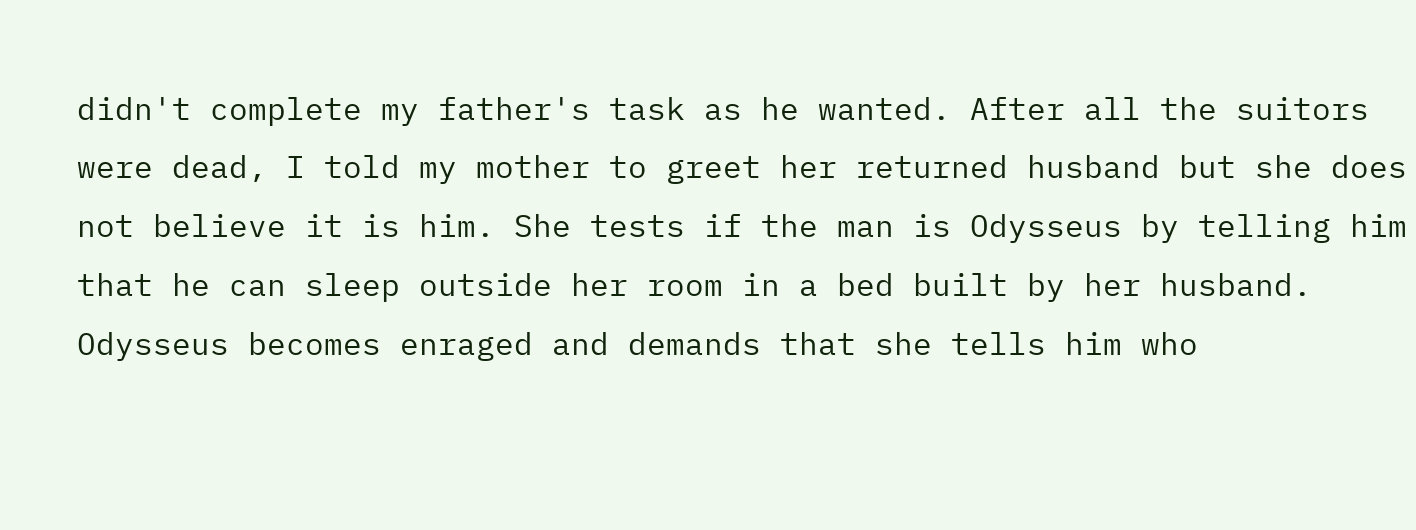didn't complete my father's task as he wanted. After all the suitors were dead, I told my mother to greet her returned husband but she does not believe it is him. She tests if the man is Odysseus by telling him that he can sleep outside her room in a bed built by her husband. Odysseus becomes enraged and demands that she tells him who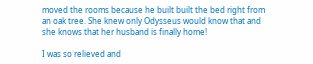moved the rooms because he built built the bed right from an oak tree. She knew only Odysseus would know that and she knows that her husband is finally home!

I was so relieved and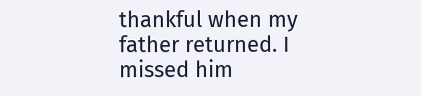thankful when my father returned. I missed him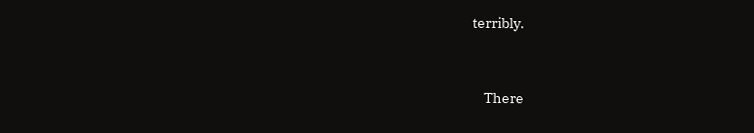terribly.



    There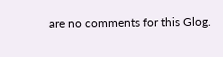are no comments for this Glog.